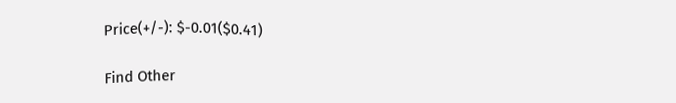Price(+/-): $-0.01($0.41)

Find Other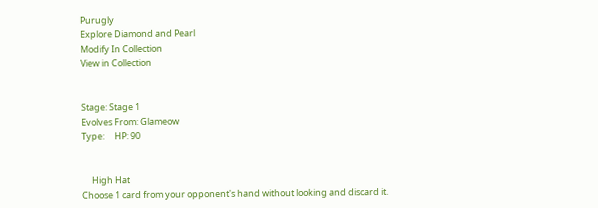Purugly
Explore Diamond and Pearl
Modify In Collection
View in Collection


Stage: Stage 1
Evolves From: Glameow
Type:     HP: 90


     High Hat
Choose 1 card from your opponent's hand without looking and discard it.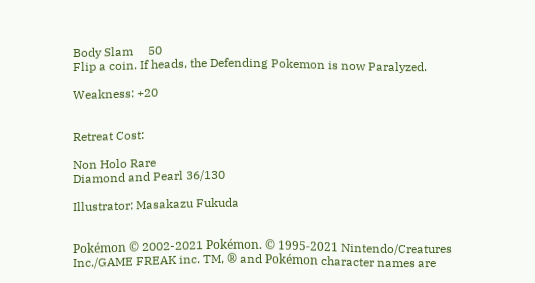Body Slam     50
Flip a coin. If heads, the Defending Pokemon is now Paralyzed.

Weakness: +20


Retreat Cost:

Non Holo Rare
Diamond and Pearl 36/130

Illustrator: Masakazu Fukuda


Pokémon © 2002-2021 Pokémon. © 1995-2021 Nintendo/Creatures Inc./GAME FREAK inc. TM, ® and Pokémon character names are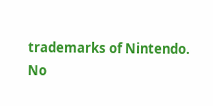trademarks of Nintendo.
No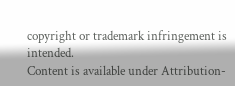copyright or trademark infringement is intended.
Content is available under Attribution-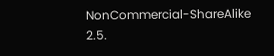NonCommercial-ShareAlike 2.5.